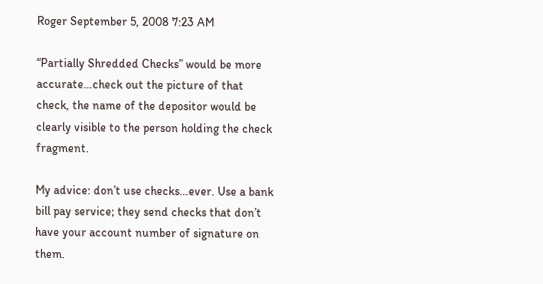Roger September 5, 2008 7:23 AM

“Partially Shredded Checks” would be more accurate…check out the picture of that check, the name of the depositor would be clearly visible to the person holding the check fragment.

My advice: don’t use checks…ever. Use a bank bill pay service; they send checks that don’t have your account number of signature on them.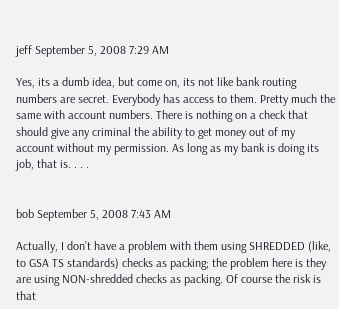jeff September 5, 2008 7:29 AM

Yes, its a dumb idea, but come on, its not like bank routing numbers are secret. Everybody has access to them. Pretty much the same with account numbers. There is nothing on a check that should give any criminal the ability to get money out of my account without my permission. As long as my bank is doing its job, that is. . . .


bob September 5, 2008 7:43 AM

Actually, I don’t have a problem with them using SHREDDED (like, to GSA TS standards) checks as packing; the problem here is they are using NON-shredded checks as packing. Of course the risk is that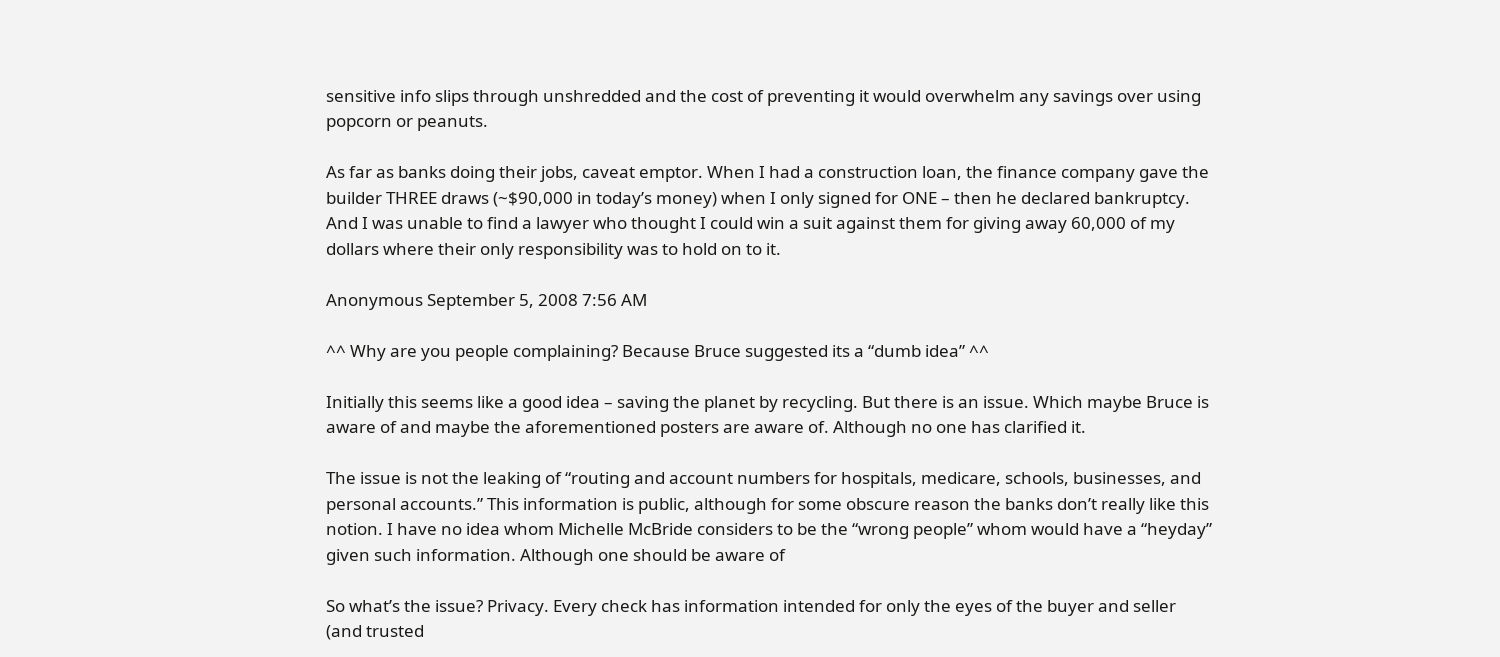sensitive info slips through unshredded and the cost of preventing it would overwhelm any savings over using popcorn or peanuts.

As far as banks doing their jobs, caveat emptor. When I had a construction loan, the finance company gave the builder THREE draws (~$90,000 in today’s money) when I only signed for ONE – then he declared bankruptcy. And I was unable to find a lawyer who thought I could win a suit against them for giving away 60,000 of my dollars where their only responsibility was to hold on to it.

Anonymous September 5, 2008 7:56 AM

^^ Why are you people complaining? Because Bruce suggested its a “dumb idea” ^^

Initially this seems like a good idea – saving the planet by recycling. But there is an issue. Which maybe Bruce is aware of and maybe the aforementioned posters are aware of. Although no one has clarified it.

The issue is not the leaking of “routing and account numbers for hospitals, medicare, schools, businesses, and personal accounts.” This information is public, although for some obscure reason the banks don’t really like this notion. I have no idea whom Michelle McBride considers to be the “wrong people” whom would have a “heyday” given such information. Although one should be aware of

So what’s the issue? Privacy. Every check has information intended for only the eyes of the buyer and seller (and trusted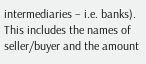intermediaries – i.e. banks). This includes the names of seller/buyer and the amount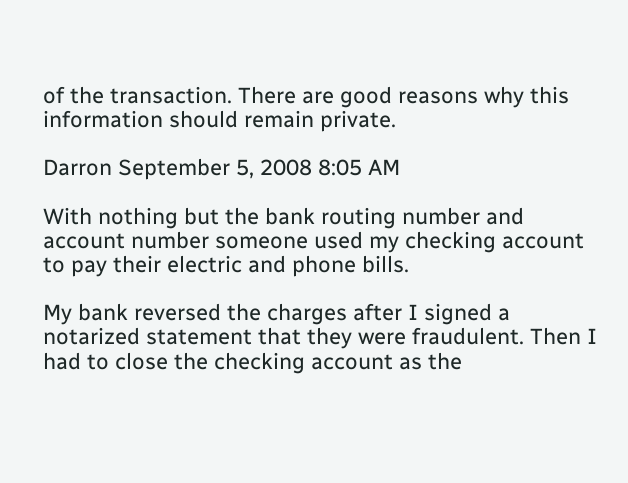of the transaction. There are good reasons why this information should remain private.

Darron September 5, 2008 8:05 AM

With nothing but the bank routing number and account number someone used my checking account to pay their electric and phone bills.

My bank reversed the charges after I signed a notarized statement that they were fraudulent. Then I had to close the checking account as the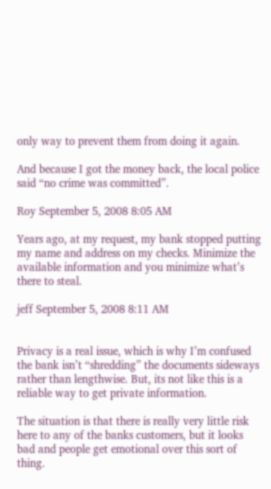only way to prevent them from doing it again.

And because I got the money back, the local police said “no crime was committed”.

Roy September 5, 2008 8:05 AM

Years ago, at my request, my bank stopped putting my name and address on my checks. Minimize the available information and you minimize what’s there to steal.

jeff September 5, 2008 8:11 AM


Privacy is a real issue, which is why I’m confused the bank isn’t “shredding” the documents sideways rather than lengthwise. But, its not like this is a reliable way to get private information.

The situation is that there is really very little risk here to any of the banks customers, but it looks bad and people get emotional over this sort of thing.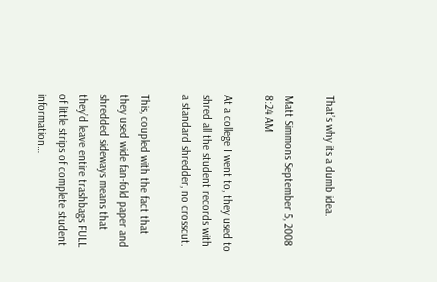That’s why its a dumb idea.

Matt Simmons September 5, 2008 8:24 AM

At a college I went to, they used to shred all the student records with a standard shredder, no crosscut.

This, coupled with the fact that they used wide fan-fold paper and shredded sideways means that they’d leave entire trashbags FULL of little strips of complete student information…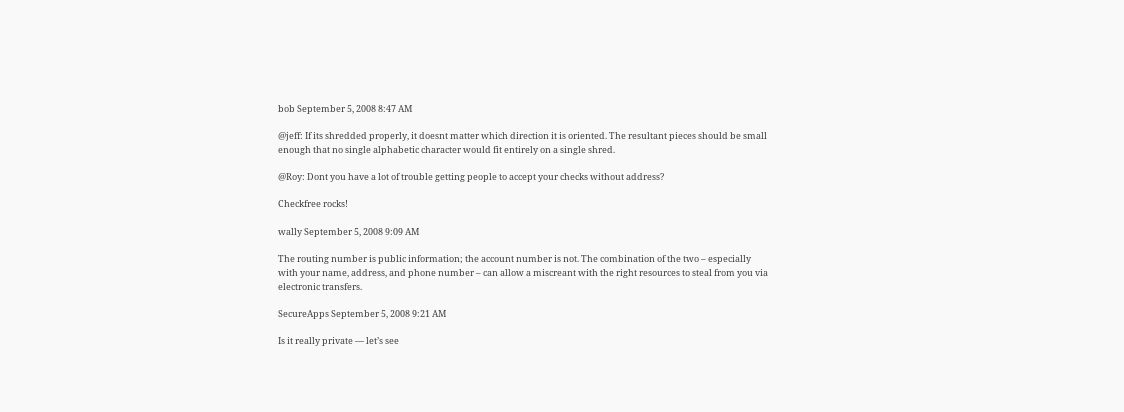bob September 5, 2008 8:47 AM

@jeff: If its shredded properly, it doesnt matter which direction it is oriented. The resultant pieces should be small enough that no single alphabetic character would fit entirely on a single shred.

@Roy: Dont you have a lot of trouble getting people to accept your checks without address?

Checkfree rocks!

wally September 5, 2008 9:09 AM

The routing number is public information; the account number is not. The combination of the two – especially with your name, address, and phone number – can allow a miscreant with the right resources to steal from you via electronic transfers.

SecureApps September 5, 2008 9:21 AM

Is it really private — let’s see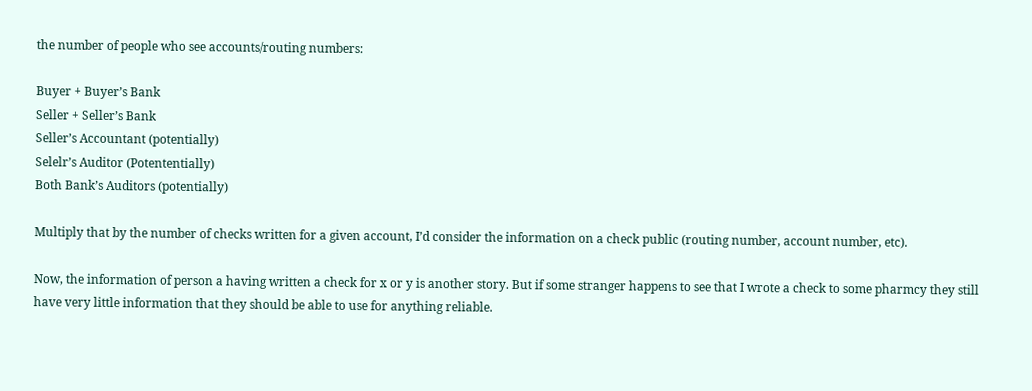the number of people who see accounts/routing numbers:

Buyer + Buyer’s Bank
Seller + Seller’s Bank
Seller’s Accountant (potentially)
Selelr’s Auditor (Potententially)
Both Bank’s Auditors (potentially)

Multiply that by the number of checks written for a given account, I’d consider the information on a check public (routing number, account number, etc).

Now, the information of person a having written a check for x or y is another story. But if some stranger happens to see that I wrote a check to some pharmcy they still have very little information that they should be able to use for anything reliable.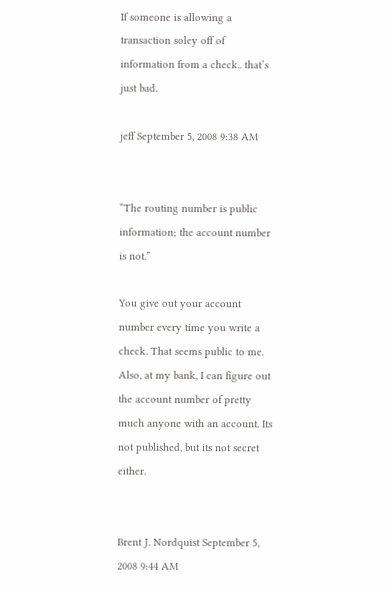If someone is allowing a transaction soley off of information from a check.. that’s just bad.

jeff September 5, 2008 9:38 AM


“The routing number is public information; the account number is not.”

You give out your account number every time you write a check. That seems public to me. Also, at my bank, I can figure out the account number of pretty much anyone with an account. Its not published, but its not secret either.


Brent J. Nordquist September 5, 2008 9:44 AM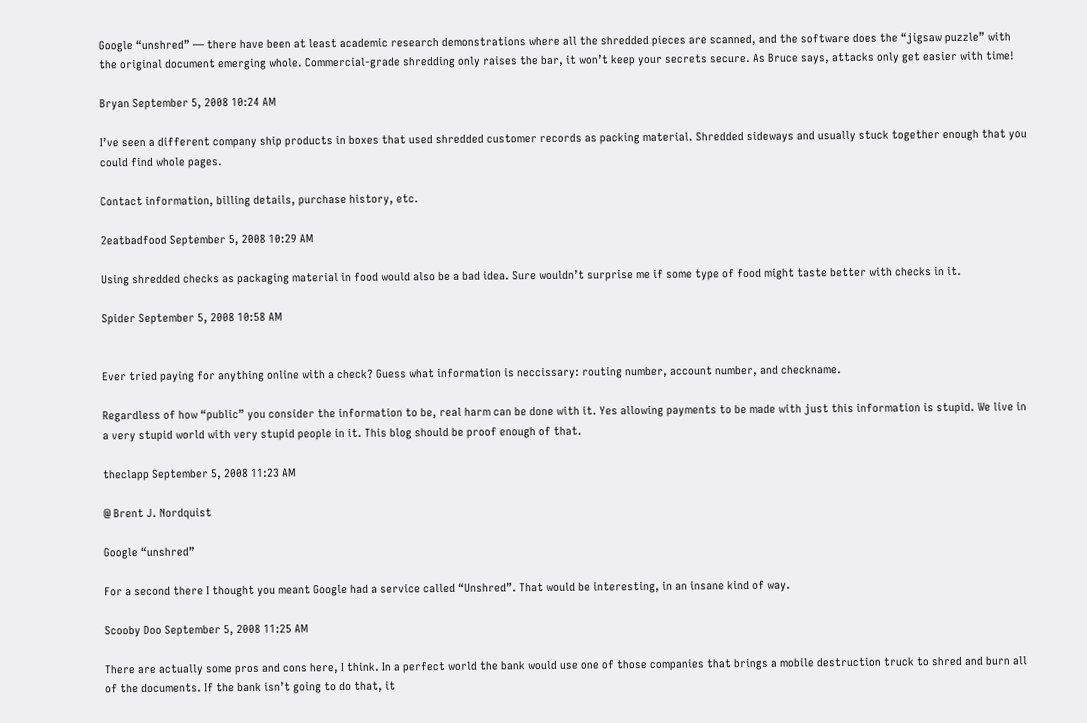Google “unshred” — there have been at least academic research demonstrations where all the shredded pieces are scanned, and the software does the “jigsaw puzzle” with the original document emerging whole. Commercial-grade shredding only raises the bar, it won’t keep your secrets secure. As Bruce says, attacks only get easier with time!

Bryan September 5, 2008 10:24 AM

I’ve seen a different company ship products in boxes that used shredded customer records as packing material. Shredded sideways and usually stuck together enough that you could find whole pages.

Contact information, billing details, purchase history, etc.

2eatbadfood September 5, 2008 10:29 AM

Using shredded checks as packaging material in food would also be a bad idea. Sure wouldn’t surprise me if some type of food might taste better with checks in it.

Spider September 5, 2008 10:58 AM


Ever tried paying for anything online with a check? Guess what information is neccissary: routing number, account number, and checkname.

Regardless of how “public” you consider the information to be, real harm can be done with it. Yes allowing payments to be made with just this information is stupid. We live in a very stupid world with very stupid people in it. This blog should be proof enough of that.

theclapp September 5, 2008 11:23 AM

@ Brent J. Nordquist

Google “unshred”

For a second there I thought you meant Google had a service called “Unshred”. That would be interesting, in an insane kind of way.

Scooby Doo September 5, 2008 11:25 AM

There are actually some pros and cons here, I think. In a perfect world the bank would use one of those companies that brings a mobile destruction truck to shred and burn all of the documents. If the bank isn’t going to do that, it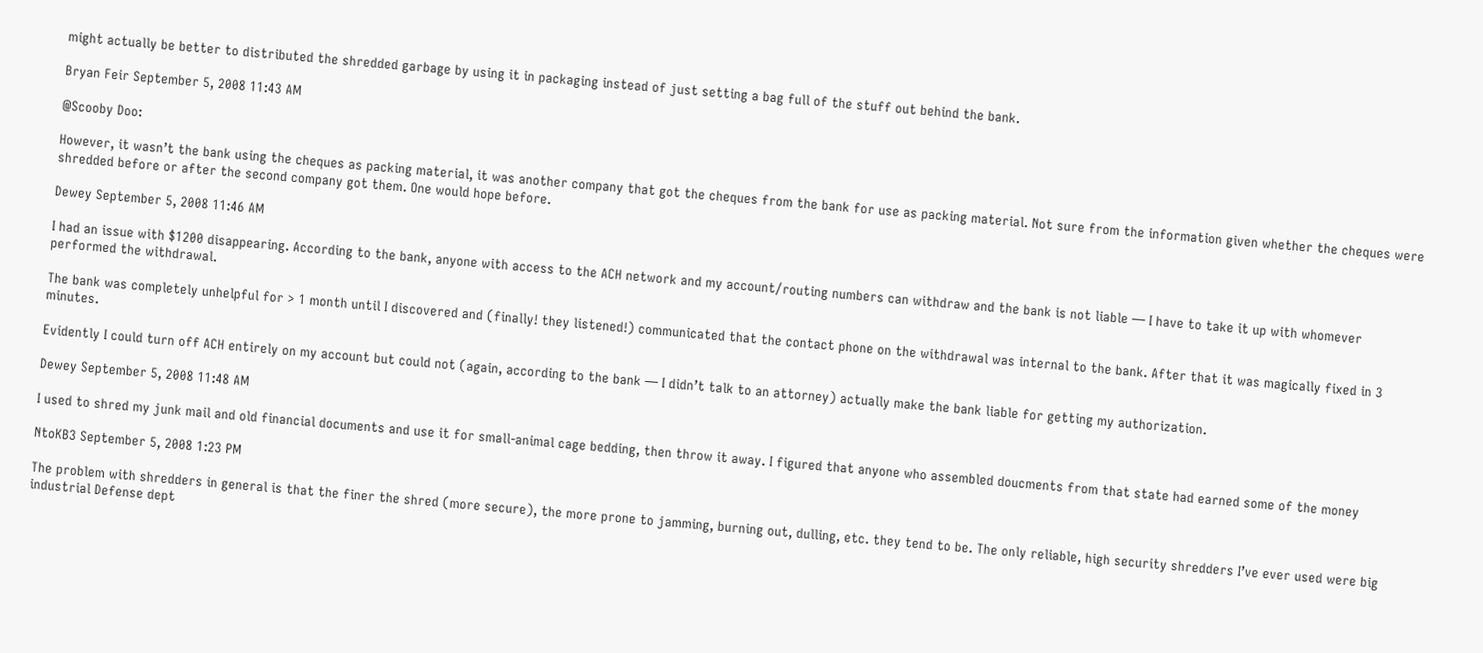might actually be better to distributed the shredded garbage by using it in packaging instead of just setting a bag full of the stuff out behind the bank.

Bryan Feir September 5, 2008 11:43 AM

@Scooby Doo:

However, it wasn’t the bank using the cheques as packing material, it was another company that got the cheques from the bank for use as packing material. Not sure from the information given whether the cheques were shredded before or after the second company got them. One would hope before.

Dewey September 5, 2008 11:46 AM

I had an issue with $1200 disappearing. According to the bank, anyone with access to the ACH network and my account/routing numbers can withdraw and the bank is not liable — I have to take it up with whomever performed the withdrawal.

The bank was completely unhelpful for > 1 month until I discovered and (finally! they listened!) communicated that the contact phone on the withdrawal was internal to the bank. After that it was magically fixed in 3 minutes.

Evidently I could turn off ACH entirely on my account but could not (again, according to the bank — I didn’t talk to an attorney) actually make the bank liable for getting my authorization.

Dewey September 5, 2008 11:48 AM

I used to shred my junk mail and old financial documents and use it for small-animal cage bedding, then throw it away. I figured that anyone who assembled doucments from that state had earned some of the money

NtoKB3 September 5, 2008 1:23 PM

The problem with shredders in general is that the finer the shred (more secure), the more prone to jamming, burning out, dulling, etc. they tend to be. The only reliable, high security shredders I’ve ever used were big industrial Defense dept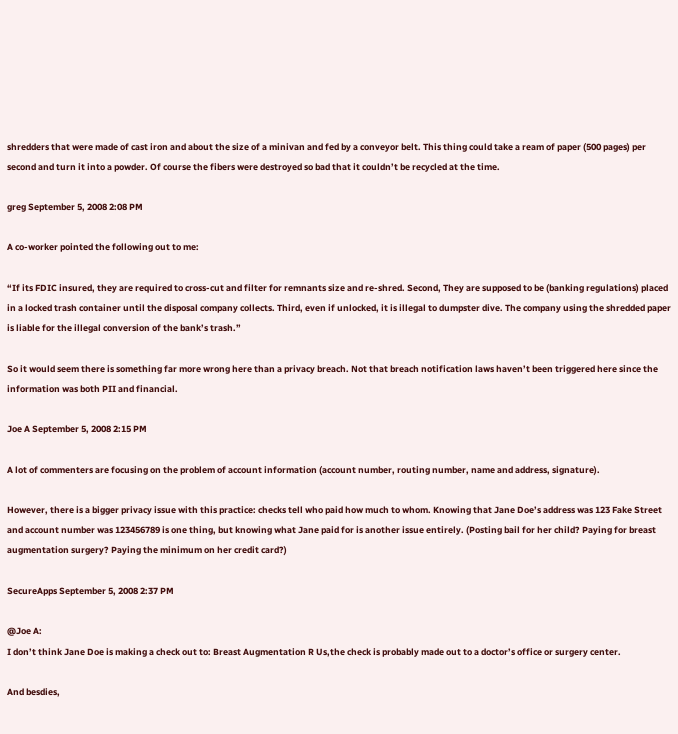shredders that were made of cast iron and about the size of a minivan and fed by a conveyor belt. This thing could take a ream of paper (500 pages) per second and turn it into a powder. Of course the fibers were destroyed so bad that it couldn’t be recycled at the time.

greg September 5, 2008 2:08 PM

A co-worker pointed the following out to me:

“If its FDIC insured, they are required to cross-cut and filter for remnants size and re-shred. Second, They are supposed to be (banking regulations) placed in a locked trash container until the disposal company collects. Third, even if unlocked, it is illegal to dumpster dive. The company using the shredded paper is liable for the illegal conversion of the bank’s trash.”

So it would seem there is something far more wrong here than a privacy breach. Not that breach notification laws haven’t been triggered here since the information was both PII and financial.

Joe A September 5, 2008 2:15 PM

A lot of commenters are focusing on the problem of account information (account number, routing number, name and address, signature).

However, there is a bigger privacy issue with this practice: checks tell who paid how much to whom. Knowing that Jane Doe’s address was 123 Fake Street and account number was 123456789 is one thing, but knowing what Jane paid for is another issue entirely. (Posting bail for her child? Paying for breast augmentation surgery? Paying the minimum on her credit card?)

SecureApps September 5, 2008 2:37 PM

@Joe A:
I don’t think Jane Doe is making a check out to: Breast Augmentation R Us,the check is probably made out to a doctor’s office or surgery center.

And besdies,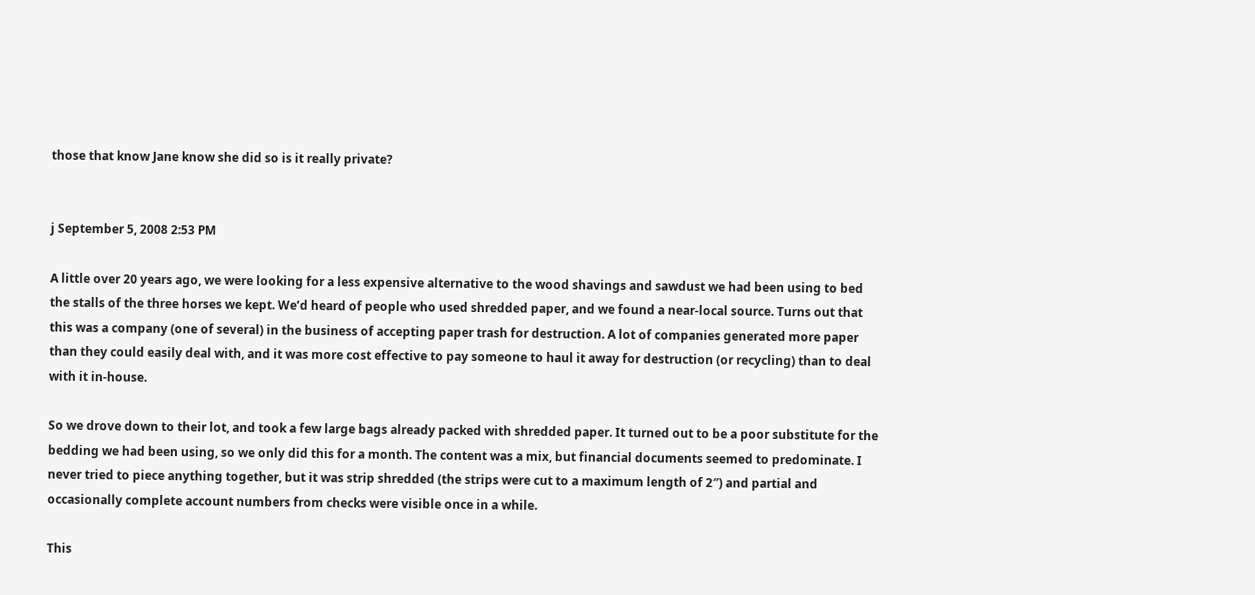those that know Jane know she did so is it really private?


j September 5, 2008 2:53 PM

A little over 20 years ago, we were looking for a less expensive alternative to the wood shavings and sawdust we had been using to bed the stalls of the three horses we kept. We’d heard of people who used shredded paper, and we found a near-local source. Turns out that this was a company (one of several) in the business of accepting paper trash for destruction. A lot of companies generated more paper than they could easily deal with, and it was more cost effective to pay someone to haul it away for destruction (or recycling) than to deal with it in-house.

So we drove down to their lot, and took a few large bags already packed with shredded paper. It turned out to be a poor substitute for the bedding we had been using, so we only did this for a month. The content was a mix, but financial documents seemed to predominate. I never tried to piece anything together, but it was strip shredded (the strips were cut to a maximum length of 2″) and partial and occasionally complete account numbers from checks were visible once in a while.

This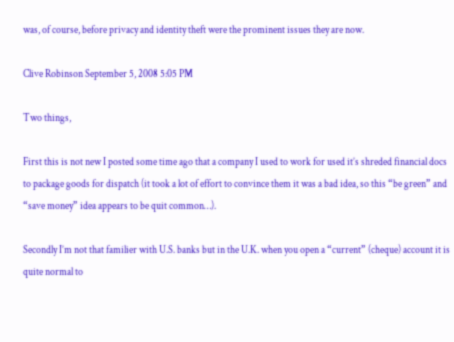was, of course, before privacy and identity theft were the prominent issues they are now.

Clive Robinson September 5, 2008 5:05 PM

Two things,

First this is not new I posted some time ago that a company I used to work for used it’s shreded financial docs to package goods for dispatch (it took a lot of effort to convince them it was a bad idea, so this “be green” and “save money” idea appears to be quit common…).

Secondly I’m not that familier with U.S. banks but in the U.K. when you open a “current” (cheque) account it is quite normal to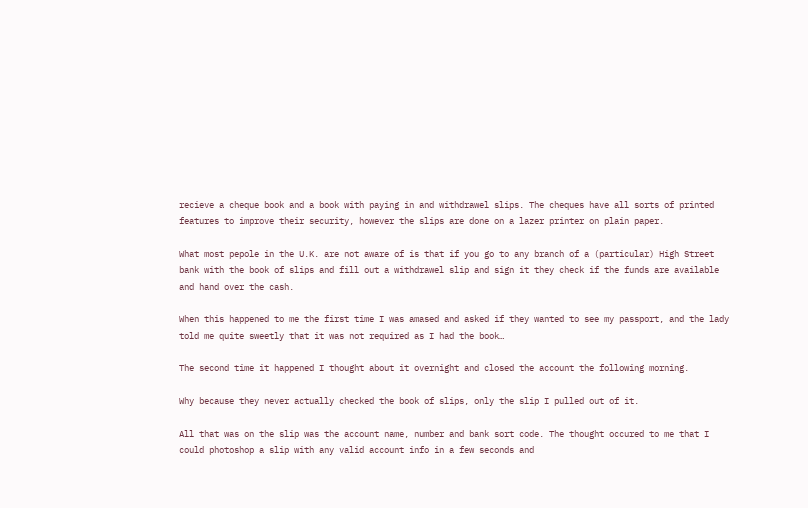recieve a cheque book and a book with paying in and withdrawel slips. The cheques have all sorts of printed features to improve their security, however the slips are done on a lazer printer on plain paper.

What most pepole in the U.K. are not aware of is that if you go to any branch of a (particular) High Street bank with the book of slips and fill out a withdrawel slip and sign it they check if the funds are available and hand over the cash.

When this happened to me the first time I was amased and asked if they wanted to see my passport, and the lady told me quite sweetly that it was not required as I had the book…

The second time it happened I thought about it overnight and closed the account the following morning.

Why because they never actually checked the book of slips, only the slip I pulled out of it.

All that was on the slip was the account name, number and bank sort code. The thought occured to me that I could photoshop a slip with any valid account info in a few seconds and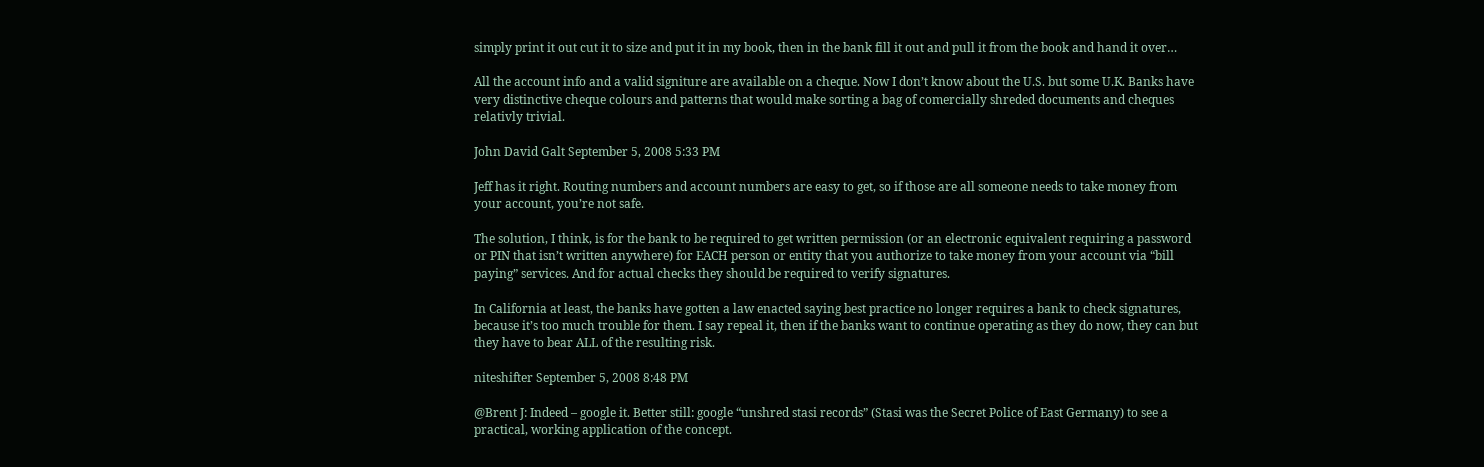simply print it out cut it to size and put it in my book, then in the bank fill it out and pull it from the book and hand it over…

All the account info and a valid signiture are available on a cheque. Now I don’t know about the U.S. but some U.K. Banks have very distinctive cheque colours and patterns that would make sorting a bag of comercially shreded documents and cheques relativly trivial.

John David Galt September 5, 2008 5:33 PM

Jeff has it right. Routing numbers and account numbers are easy to get, so if those are all someone needs to take money from your account, you’re not safe.

The solution, I think, is for the bank to be required to get written permission (or an electronic equivalent requiring a password or PIN that isn’t written anywhere) for EACH person or entity that you authorize to take money from your account via “bill paying” services. And for actual checks they should be required to verify signatures.

In California at least, the banks have gotten a law enacted saying best practice no longer requires a bank to check signatures, because it’s too much trouble for them. I say repeal it, then if the banks want to continue operating as they do now, they can but they have to bear ALL of the resulting risk.

niteshifter September 5, 2008 8:48 PM

@Brent J: Indeed – google it. Better still: google “unshred stasi records” (Stasi was the Secret Police of East Germany) to see a practical, working application of the concept.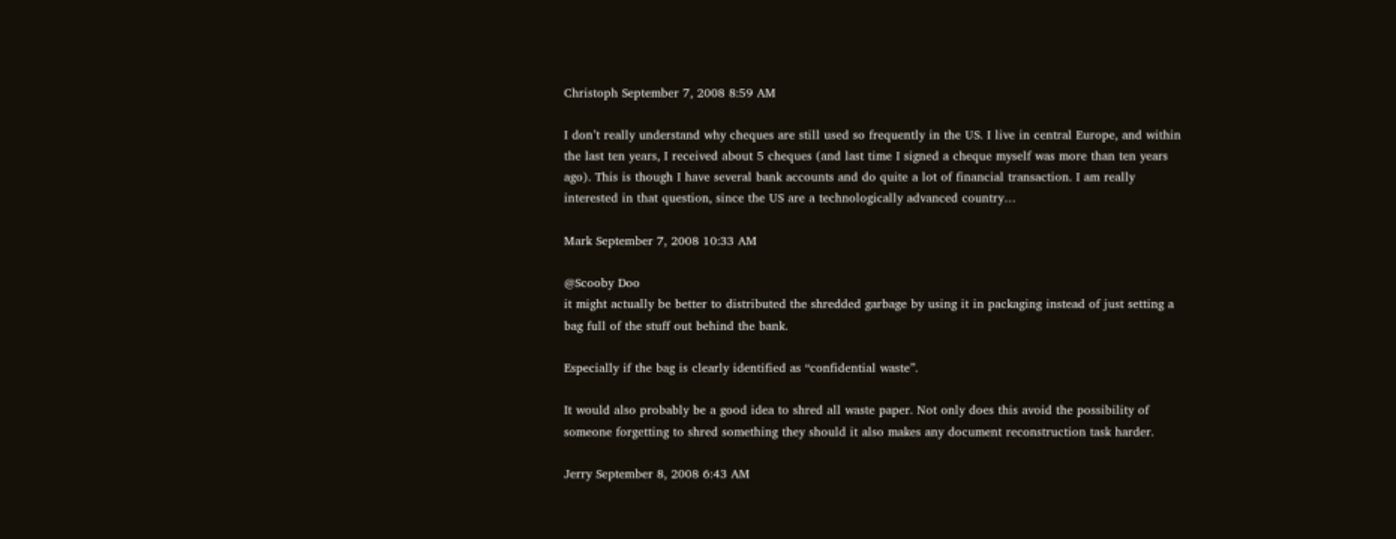Christoph September 7, 2008 8:59 AM

I don’t really understand why cheques are still used so frequently in the US. I live in central Europe, and within the last ten years, I received about 5 cheques (and last time I signed a cheque myself was more than ten years ago). This is though I have several bank accounts and do quite a lot of financial transaction. I am really interested in that question, since the US are a technologically advanced country…

Mark September 7, 2008 10:33 AM

@Scooby Doo
it might actually be better to distributed the shredded garbage by using it in packaging instead of just setting a bag full of the stuff out behind the bank.

Especially if the bag is clearly identified as “confidential waste”.

It would also probably be a good idea to shred all waste paper. Not only does this avoid the possibility of someone forgetting to shred something they should it also makes any document reconstruction task harder.

Jerry September 8, 2008 6:43 AM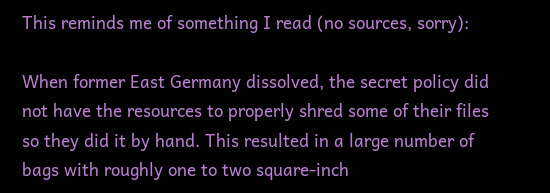This reminds me of something I read (no sources, sorry):

When former East Germany dissolved, the secret policy did not have the resources to properly shred some of their files so they did it by hand. This resulted in a large number of bags with roughly one to two square-inch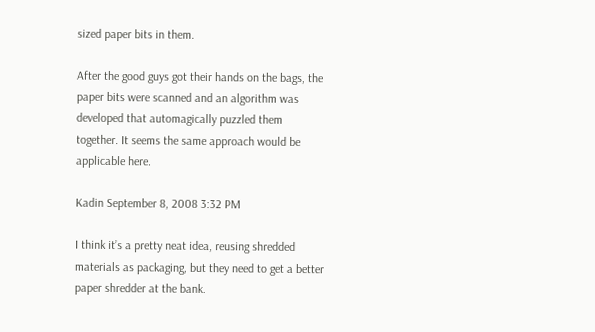sized paper bits in them.

After the good guys got their hands on the bags, the paper bits were scanned and an algorithm was developed that automagically puzzled them together. It seems the same approach would be applicable here.

Kadin September 8, 2008 3:32 PM

I think it’s a pretty neat idea, reusing shredded materials as packaging, but they need to get a better paper shredder at the bank.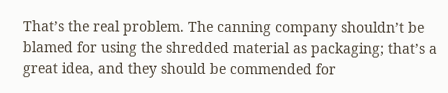That’s the real problem. The canning company shouldn’t be blamed for using the shredded material as packaging; that’s a great idea, and they should be commended for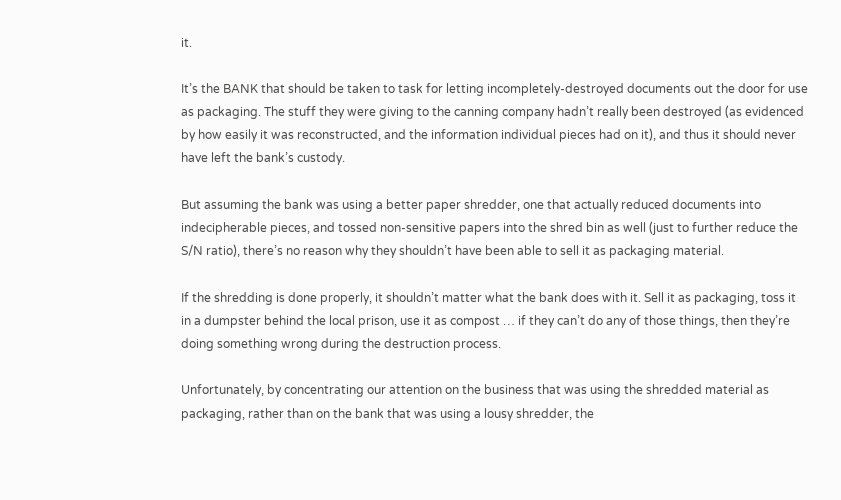it.

It’s the BANK that should be taken to task for letting incompletely-destroyed documents out the door for use as packaging. The stuff they were giving to the canning company hadn’t really been destroyed (as evidenced by how easily it was reconstructed, and the information individual pieces had on it), and thus it should never have left the bank’s custody.

But assuming the bank was using a better paper shredder, one that actually reduced documents into indecipherable pieces, and tossed non-sensitive papers into the shred bin as well (just to further reduce the S/N ratio), there’s no reason why they shouldn’t have been able to sell it as packaging material.

If the shredding is done properly, it shouldn’t matter what the bank does with it. Sell it as packaging, toss it in a dumpster behind the local prison, use it as compost … if they can’t do any of those things, then they’re doing something wrong during the destruction process.

Unfortunately, by concentrating our attention on the business that was using the shredded material as packaging, rather than on the bank that was using a lousy shredder, the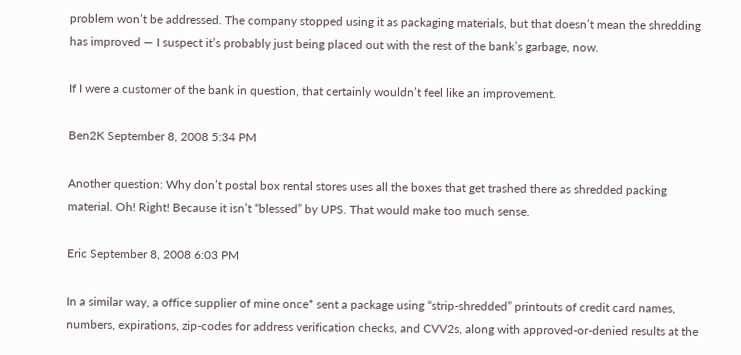problem won’t be addressed. The company stopped using it as packaging materials, but that doesn’t mean the shredding has improved — I suspect it’s probably just being placed out with the rest of the bank’s garbage, now.

If I were a customer of the bank in question, that certainly wouldn’t feel like an improvement.

Ben2K September 8, 2008 5:34 PM

Another question: Why don’t postal box rental stores uses all the boxes that get trashed there as shredded packing material. Oh! Right! Because it isn’t “blessed” by UPS. That would make too much sense.

Eric September 8, 2008 6:03 PM

In a similar way, a office supplier of mine once* sent a package using “strip-shredded” printouts of credit card names, numbers, expirations, zip-codes for address verification checks, and CVV2s, along with approved-or-denied results at the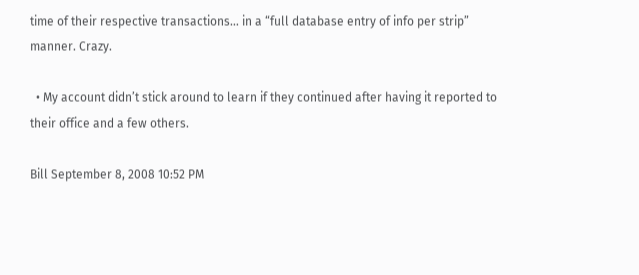time of their respective transactions… in a “full database entry of info per strip” manner. Crazy.

  • My account didn’t stick around to learn if they continued after having it reported to their office and a few others.

Bill September 8, 2008 10:52 PM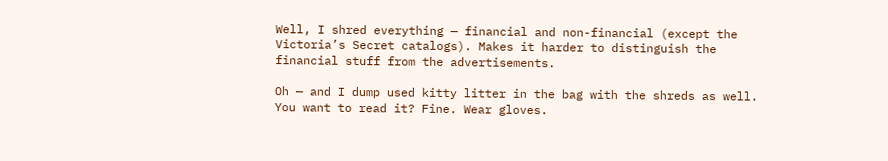Well, I shred everything — financial and non-financial (except the Victoria’s Secret catalogs). Makes it harder to distinguish the financial stuff from the advertisements.

Oh — and I dump used kitty litter in the bag with the shreds as well. You want to read it? Fine. Wear gloves.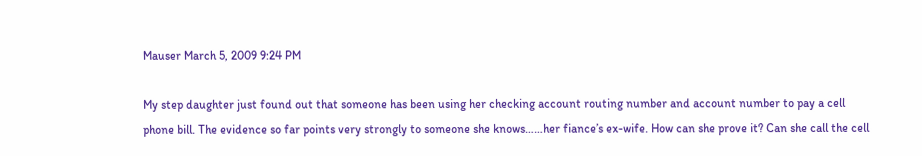Mauser March 5, 2009 9:24 PM

My step daughter just found out that someone has been using her checking account routing number and account number to pay a cell phone bill. The evidence so far points very strongly to someone she knows……her fiance’s ex-wife. How can she prove it? Can she call the cell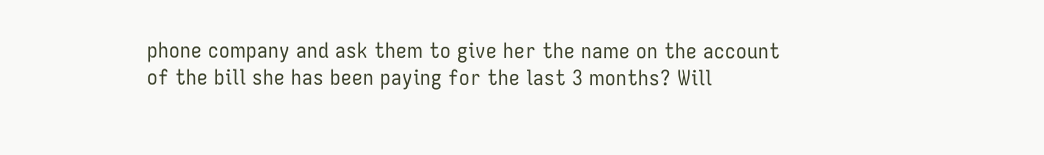phone company and ask them to give her the name on the account of the bill she has been paying for the last 3 months? Will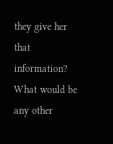they give her that information? What would be any other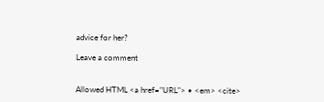advice for her?

Leave a comment


Allowed HTML <a href="URL"> • <em> <cite>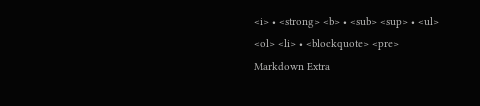<i> • <strong> <b> • <sub> <sup> • <ul> <ol> <li> • <blockquote> <pre> Markdown Extra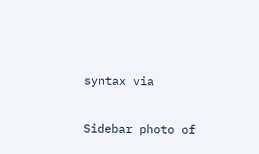syntax via

Sidebar photo of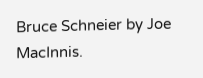Bruce Schneier by Joe MacInnis.